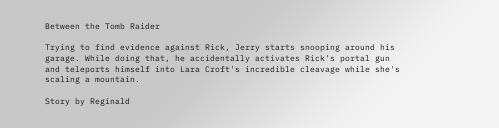Between the Tomb Raider

Trying to find evidence against Rick, Jerry starts snooping around his garage. While doing that, he accidentally activates Rick's portal gun and teleports himself into Lara Croft's incredible cleavage while she's scaling a mountain.

Story by Reginald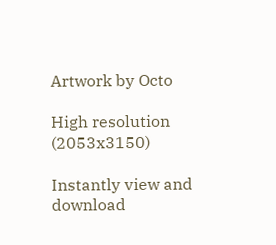Artwork by Octo

High resolution (2053x3150)

Instantly view and download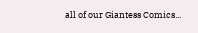all of our Giantess Comics...